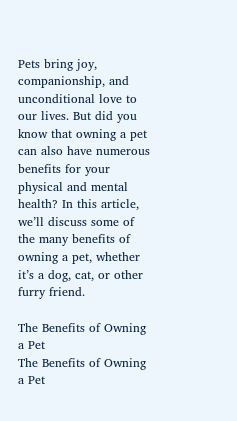Pets bring joy, companionship, and unconditional love to our lives. But did you know that owning a pet can also have numerous benefits for your physical and mental health? In this article, we’ll discuss some of the many benefits of owning a pet, whether it’s a dog, cat, or other furry friend.

The Benefits of Owning a Pet
The Benefits of Owning a Pet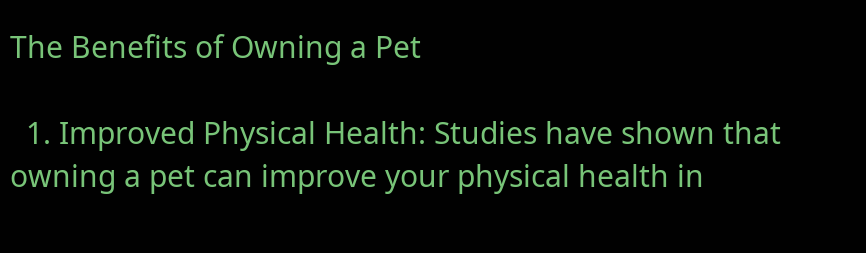The Benefits of Owning a Pet

  1. Improved Physical Health: Studies have shown that owning a pet can improve your physical health in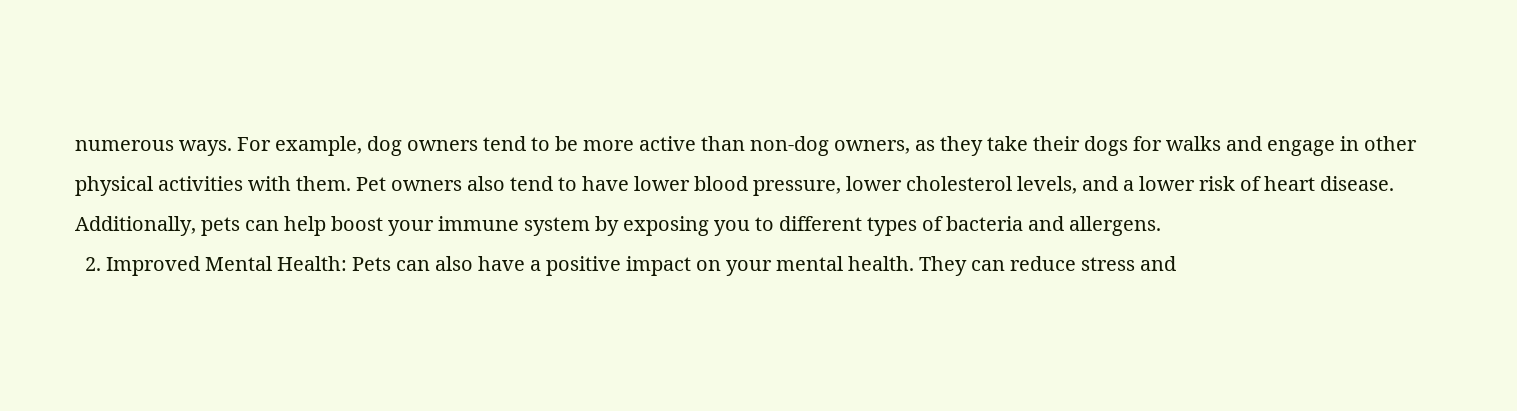numerous ways. For example, dog owners tend to be more active than non-dog owners, as they take their dogs for walks and engage in other physical activities with them. Pet owners also tend to have lower blood pressure, lower cholesterol levels, and a lower risk of heart disease. Additionally, pets can help boost your immune system by exposing you to different types of bacteria and allergens.
  2. Improved Mental Health: Pets can also have a positive impact on your mental health. They can reduce stress and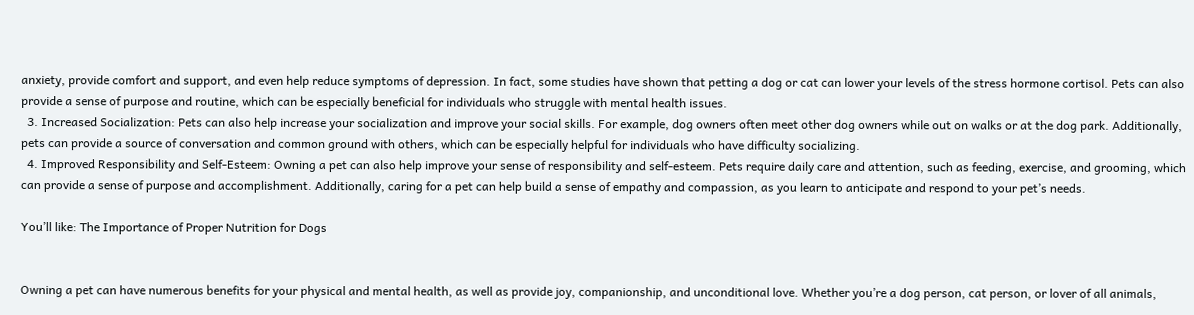anxiety, provide comfort and support, and even help reduce symptoms of depression. In fact, some studies have shown that petting a dog or cat can lower your levels of the stress hormone cortisol. Pets can also provide a sense of purpose and routine, which can be especially beneficial for individuals who struggle with mental health issues.
  3. Increased Socialization: Pets can also help increase your socialization and improve your social skills. For example, dog owners often meet other dog owners while out on walks or at the dog park. Additionally, pets can provide a source of conversation and common ground with others, which can be especially helpful for individuals who have difficulty socializing.
  4. Improved Responsibility and Self-Esteem: Owning a pet can also help improve your sense of responsibility and self-esteem. Pets require daily care and attention, such as feeding, exercise, and grooming, which can provide a sense of purpose and accomplishment. Additionally, caring for a pet can help build a sense of empathy and compassion, as you learn to anticipate and respond to your pet’s needs.

You’ll like: The Importance of Proper Nutrition for Dogs


Owning a pet can have numerous benefits for your physical and mental health, as well as provide joy, companionship, and unconditional love. Whether you’re a dog person, cat person, or lover of all animals,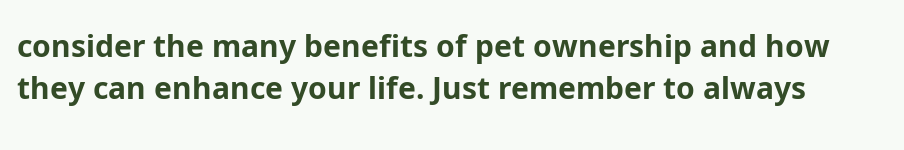consider the many benefits of pet ownership and how they can enhance your life. Just remember to always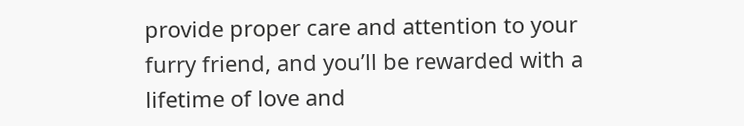provide proper care and attention to your furry friend, and you’ll be rewarded with a lifetime of love and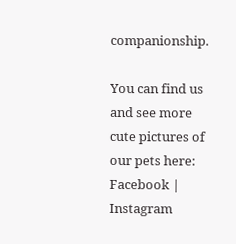companionship.

You can find us and see more cute pictures of our pets here: Facebook | Instagram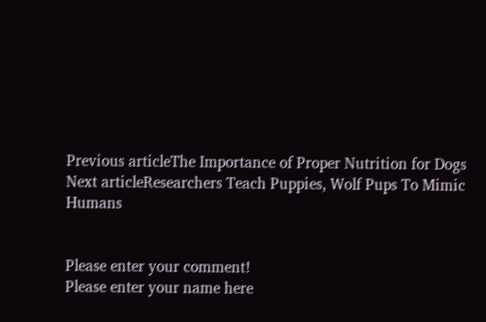Previous articleThe Importance of Proper Nutrition for Dogs
Next articleResearchers Teach Puppies, Wolf Pups To Mimic Humans


Please enter your comment!
Please enter your name here